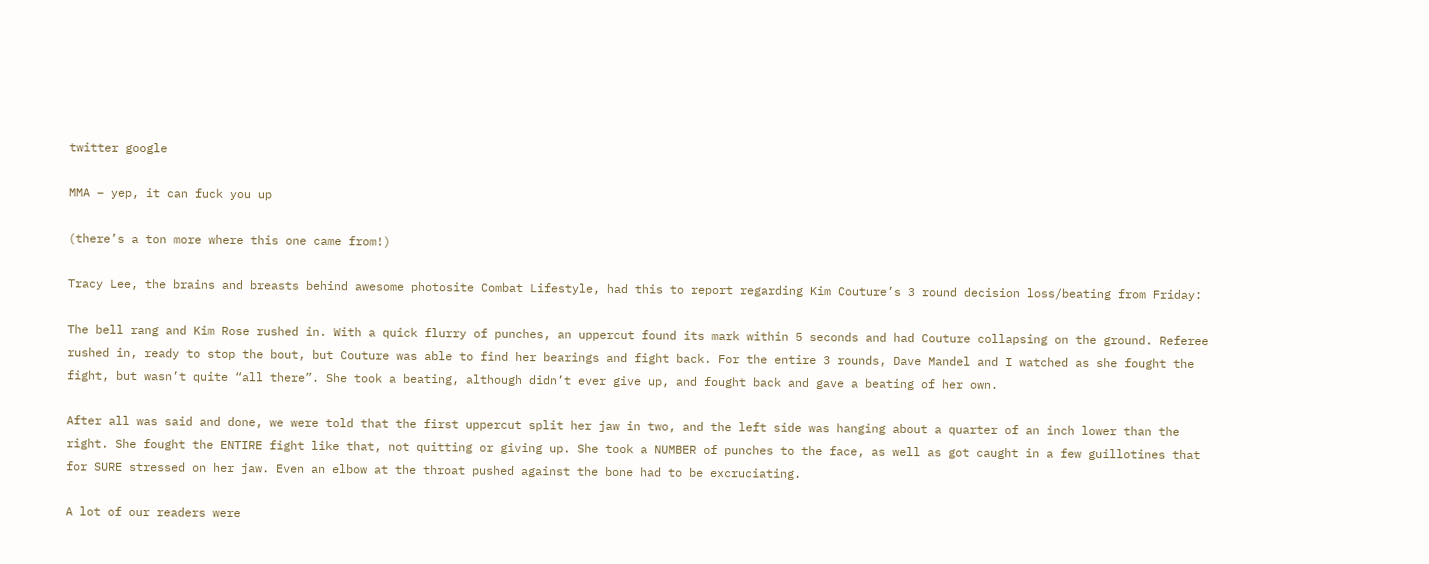twitter google

MMA – yep, it can fuck you up

(there’s a ton more where this one came from!)

Tracy Lee, the brains and breasts behind awesome photosite Combat Lifestyle, had this to report regarding Kim Couture’s 3 round decision loss/beating from Friday:

The bell rang and Kim Rose rushed in. With a quick flurry of punches, an uppercut found its mark within 5 seconds and had Couture collapsing on the ground. Referee rushed in, ready to stop the bout, but Couture was able to find her bearings and fight back. For the entire 3 rounds, Dave Mandel and I watched as she fought the fight, but wasn’t quite “all there”. She took a beating, although didn’t ever give up, and fought back and gave a beating of her own.

After all was said and done, we were told that the first uppercut split her jaw in two, and the left side was hanging about a quarter of an inch lower than the right. She fought the ENTIRE fight like that, not quitting or giving up. She took a NUMBER of punches to the face, as well as got caught in a few guillotines that for SURE stressed on her jaw. Even an elbow at the throat pushed against the bone had to be excruciating.

A lot of our readers were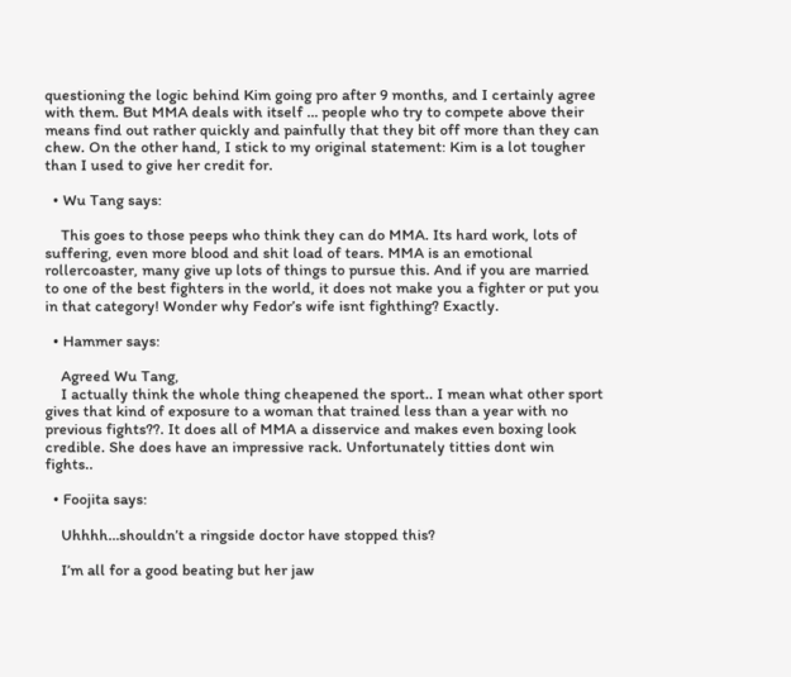questioning the logic behind Kim going pro after 9 months, and I certainly agree with them. But MMA deals with itself … people who try to compete above their means find out rather quickly and painfully that they bit off more than they can chew. On the other hand, I stick to my original statement: Kim is a lot tougher than I used to give her credit for.

  • Wu Tang says:

    This goes to those peeps who think they can do MMA. Its hard work, lots of suffering, even more blood and shit load of tears. MMA is an emotional rollercoaster, many give up lots of things to pursue this. And if you are married to one of the best fighters in the world, it does not make you a fighter or put you in that category! Wonder why Fedor’s wife isnt fighthing? Exactly.

  • Hammer says:

    Agreed Wu Tang,
    I actually think the whole thing cheapened the sport.. I mean what other sport gives that kind of exposure to a woman that trained less than a year with no previous fights??. It does all of MMA a disservice and makes even boxing look credible. She does have an impressive rack. Unfortunately titties dont win fights..

  • Foojita says:

    Uhhhh…shouldn’t a ringside doctor have stopped this?

    I’m all for a good beating but her jaw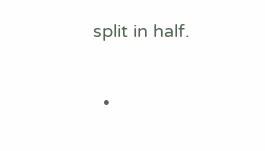split in half.

  •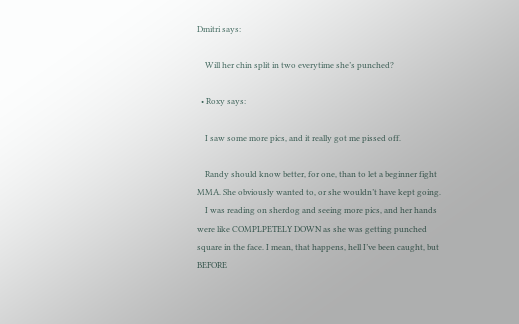Dmitri says:

    Will her chin split in two everytime she’s punched?

  • Roxy says:

    I saw some more pics, and it really got me pissed off.

    Randy should know better, for one, than to let a beginner fight MMA. She obviously wanted to, or she wouldn’t have kept going.
    I was reading on sherdog and seeing more pics, and her hands were like COMPLPETELY DOWN as she was getting punched square in the face. I mean, that happens, hell I’ve been caught, but BEFORE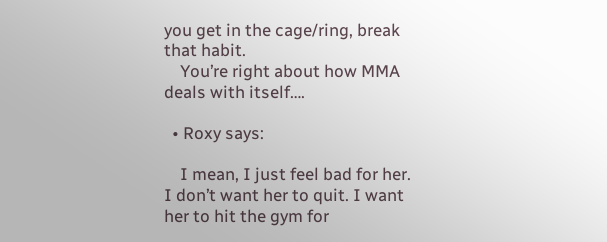you get in the cage/ring, break that habit.
    You’re right about how MMA deals with itself….

  • Roxy says:

    I mean, I just feel bad for her. I don’t want her to quit. I want her to hit the gym for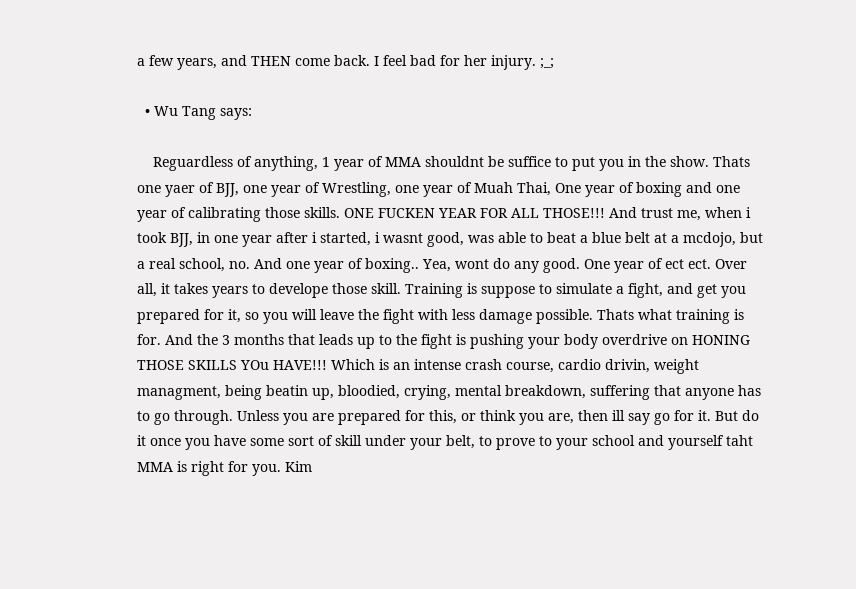a few years, and THEN come back. I feel bad for her injury. ;_;

  • Wu Tang says:

    Reguardless of anything, 1 year of MMA shouldnt be suffice to put you in the show. Thats one yaer of BJJ, one year of Wrestling, one year of Muah Thai, One year of boxing and one year of calibrating those skills. ONE FUCKEN YEAR FOR ALL THOSE!!! And trust me, when i took BJJ, in one year after i started, i wasnt good, was able to beat a blue belt at a mcdojo, but a real school, no. And one year of boxing.. Yea, wont do any good. One year of ect ect. Over all, it takes years to develope those skill. Training is suppose to simulate a fight, and get you prepared for it, so you will leave the fight with less damage possible. Thats what training is for. And the 3 months that leads up to the fight is pushing your body overdrive on HONING THOSE SKILLS YOu HAVE!!! Which is an intense crash course, cardio drivin, weight managment, being beatin up, bloodied, crying, mental breakdown, suffering that anyone has to go through. Unless you are prepared for this, or think you are, then ill say go for it. But do it once you have some sort of skill under your belt, to prove to your school and yourself taht MMA is right for you. Kim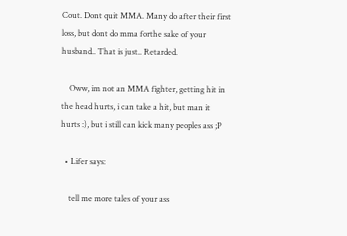Cout. Dont quit MMA. Many do after their first loss, but dont do mma forthe sake of your husband.. That is just.. Retarded.

    Oww, im not an MMA fighter, getting hit in the head hurts, i can take a hit, but man it hurts :), but i still can kick many peoples ass ;P

  • Lifer says:

    tell me more tales of your ass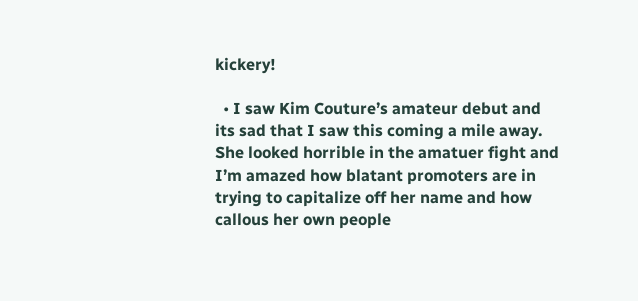kickery!

  • I saw Kim Couture’s amateur debut and its sad that I saw this coming a mile away. She looked horrible in the amatuer fight and I’m amazed how blatant promoters are in trying to capitalize off her name and how callous her own people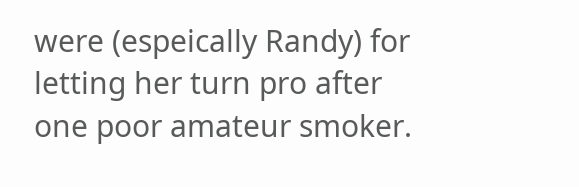were (espeically Randy) for letting her turn pro after one poor amateur smoker.